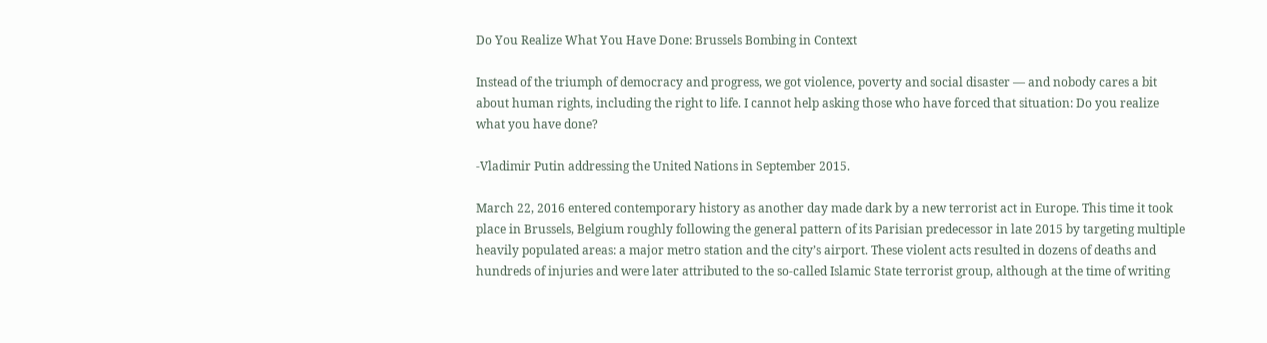Do You Realize What You Have Done: Brussels Bombing in Context

Instead of the triumph of democracy and progress, we got violence, poverty and social disaster — and nobody cares a bit about human rights, including the right to life. I cannot help asking those who have forced that situation: Do you realize what you have done?

-Vladimir Putin addressing the United Nations in September 2015.

March 22, 2016 entered contemporary history as another day made dark by a new terrorist act in Europe. This time it took place in Brussels, Belgium roughly following the general pattern of its Parisian predecessor in late 2015 by targeting multiple heavily populated areas: a major metro station and the city’s airport. These violent acts resulted in dozens of deaths and hundreds of injuries and were later attributed to the so-called Islamic State terrorist group, although at the time of writing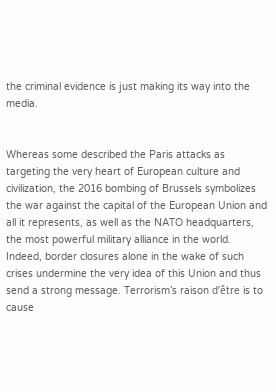the criminal evidence is just making its way into the media.


Whereas some described the Paris attacks as targeting the very heart of European culture and civilization, the 2016 bombing of Brussels symbolizes the war against the capital of the European Union and all it represents, as well as the NATO headquarters, the most powerful military alliance in the world. Indeed, border closures alone in the wake of such crises undermine the very idea of this Union and thus send a strong message. Terrorism’s raison d’être is to cause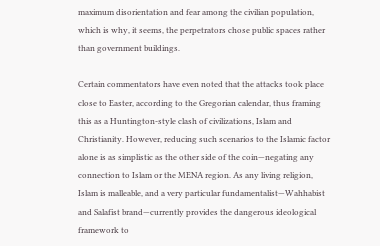maximum disorientation and fear among the civilian population, which is why, it seems, the perpetrators chose public spaces rather than government buildings.

Certain commentators have even noted that the attacks took place close to Easter, according to the Gregorian calendar, thus framing this as a Huntington-style clash of civilizations, Islam and Christianity. However, reducing such scenarios to the Islamic factor alone is as simplistic as the other side of the coin—negating any connection to Islam or the MENA region. As any living religion, Islam is malleable, and a very particular fundamentalist—Wahhabist and Salafist brand—currently provides the dangerous ideological framework to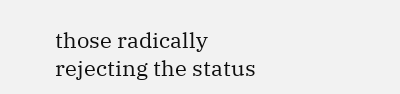those radically rejecting the status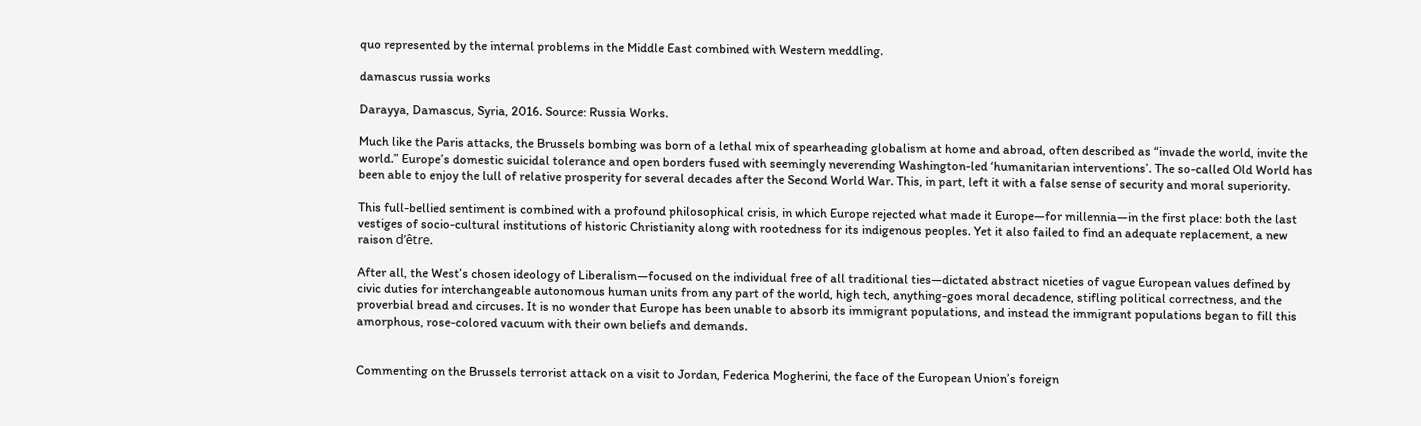quo represented by the internal problems in the Middle East combined with Western meddling.

damascus russia works

Darayya, Damascus, Syria, 2016. Source: Russia Works.

Much like the Paris attacks, the Brussels bombing was born of a lethal mix of spearheading globalism at home and abroad, often described as “invade the world, invite the world.” Europe’s domestic suicidal tolerance and open borders fused with seemingly neverending Washington-led ‘humanitarian interventions’. The so-called Old World has been able to enjoy the lull of relative prosperity for several decades after the Second World War. This, in part, left it with a false sense of security and moral superiority.

This full-bellied sentiment is combined with a profound philosophical crisis, in which Europe rejected what made it Europe—for millennia—in the first place: both the last vestiges of socio-cultural institutions of historic Christianity along with rootedness for its indigenous peoples. Yet it also failed to find an adequate replacement, a new raison d’être.

After all, the West’s chosen ideology of Liberalism—focused on the individual free of all traditional ties—dictated abstract niceties of vague European values defined by civic duties for interchangeable autonomous human units from any part of the world, high tech, anything-goes moral decadence, stifling political correctness, and the proverbial bread and circuses. It is no wonder that Europe has been unable to absorb its immigrant populations, and instead the immigrant populations began to fill this amorphous, rose-colored vacuum with their own beliefs and demands.


Commenting on the Brussels terrorist attack on a visit to Jordan, Federica Mogherini, the face of the European Union’s foreign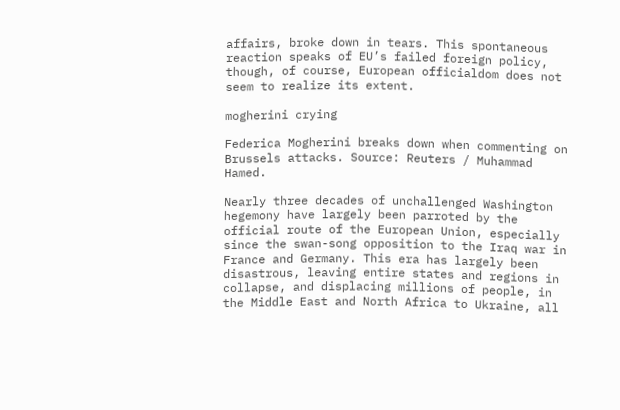affairs, broke down in tears. This spontaneous reaction speaks of EU’s failed foreign policy, though, of course, European officialdom does not seem to realize its extent.

mogherini crying

Federica Mogherini breaks down when commenting on Brussels attacks. Source: Reuters / Muhammad Hamed.

Nearly three decades of unchallenged Washington hegemony have largely been parroted by the official route of the European Union, especially since the swan-song opposition to the Iraq war in France and Germany. This era has largely been disastrous, leaving entire states and regions in collapse, and displacing millions of people, in the Middle East and North Africa to Ukraine, all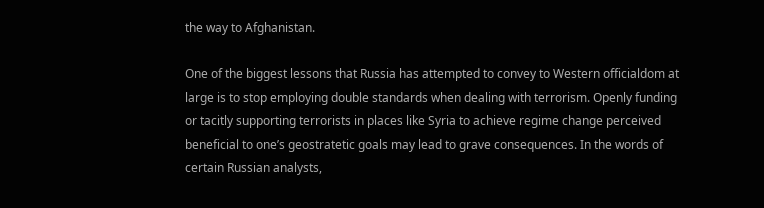the way to Afghanistan.

One of the biggest lessons that Russia has attempted to convey to Western officialdom at large is to stop employing double standards when dealing with terrorism. Openly funding or tacitly supporting terrorists in places like Syria to achieve regime change perceived beneficial to one’s geostratetic goals may lead to grave consequences. In the words of certain Russian analysts,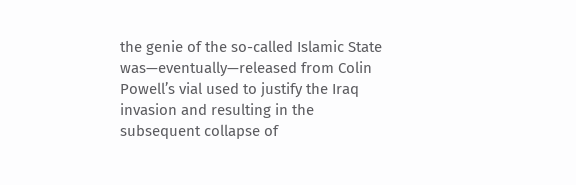the genie of the so-called Islamic State was—eventually—released from Colin Powell’s vial used to justify the Iraq invasion and resulting in the subsequent collapse of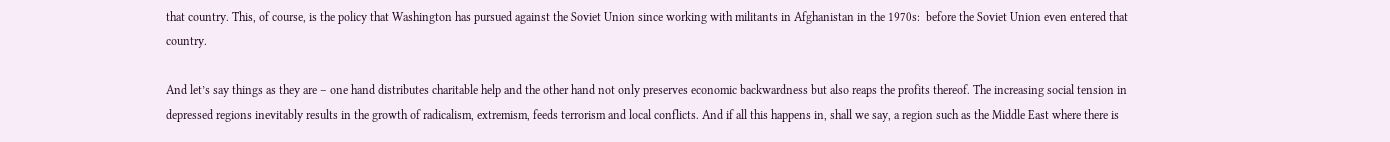that country. This, of course, is the policy that Washington has pursued against the Soviet Union since working with militants in Afghanistan in the 1970s:  before the Soviet Union even entered that country.

And let’s say things as they are – one hand distributes charitable help and the other hand not only preserves economic backwardness but also reaps the profits thereof. The increasing social tension in depressed regions inevitably results in the growth of radicalism, extremism, feeds terrorism and local conflicts. And if all this happens in, shall we say, a region such as the Middle East where there is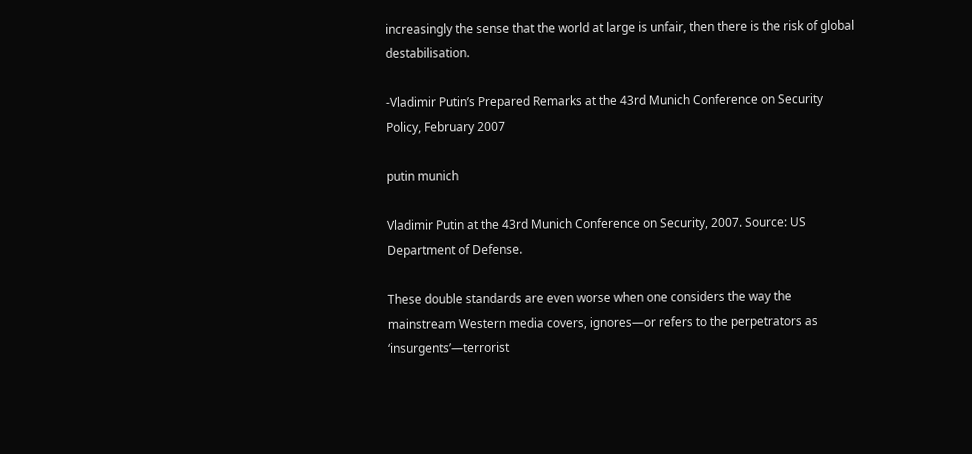increasingly the sense that the world at large is unfair, then there is the risk of global destabilisation.

-Vladimir Putin’s Prepared Remarks at the 43rd Munich Conference on Security Policy, February 2007

putin munich

Vladimir Putin at the 43rd Munich Conference on Security, 2007. Source: US Department of Defense.

These double standards are even worse when one considers the way the mainstream Western media covers, ignores—or refers to the perpetrators as ‘insurgents’—terrorist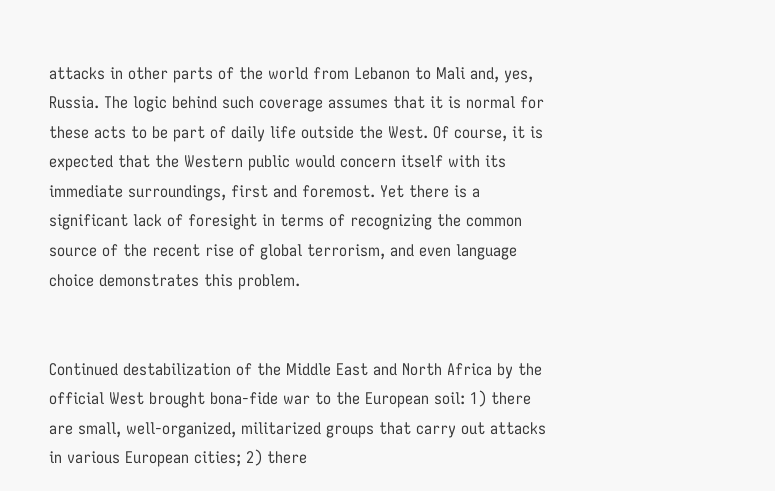attacks in other parts of the world from Lebanon to Mali and, yes, Russia. The logic behind such coverage assumes that it is normal for these acts to be part of daily life outside the West. Of course, it is expected that the Western public would concern itself with its immediate surroundings, first and foremost. Yet there is a significant lack of foresight in terms of recognizing the common source of the recent rise of global terrorism, and even language choice demonstrates this problem.


Continued destabilization of the Middle East and North Africa by the official West brought bona-fide war to the European soil: 1) there are small, well-organized, militarized groups that carry out attacks in various European cities; 2) there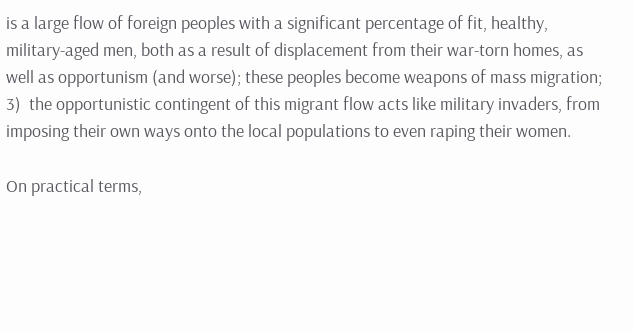is a large flow of foreign peoples with a significant percentage of fit, healthy, military-aged men, both as a result of displacement from their war-torn homes, as well as opportunism (and worse); these peoples become weapons of mass migration; 3)  the opportunistic contingent of this migrant flow acts like military invaders, from imposing their own ways onto the local populations to even raping their women.

On practical terms,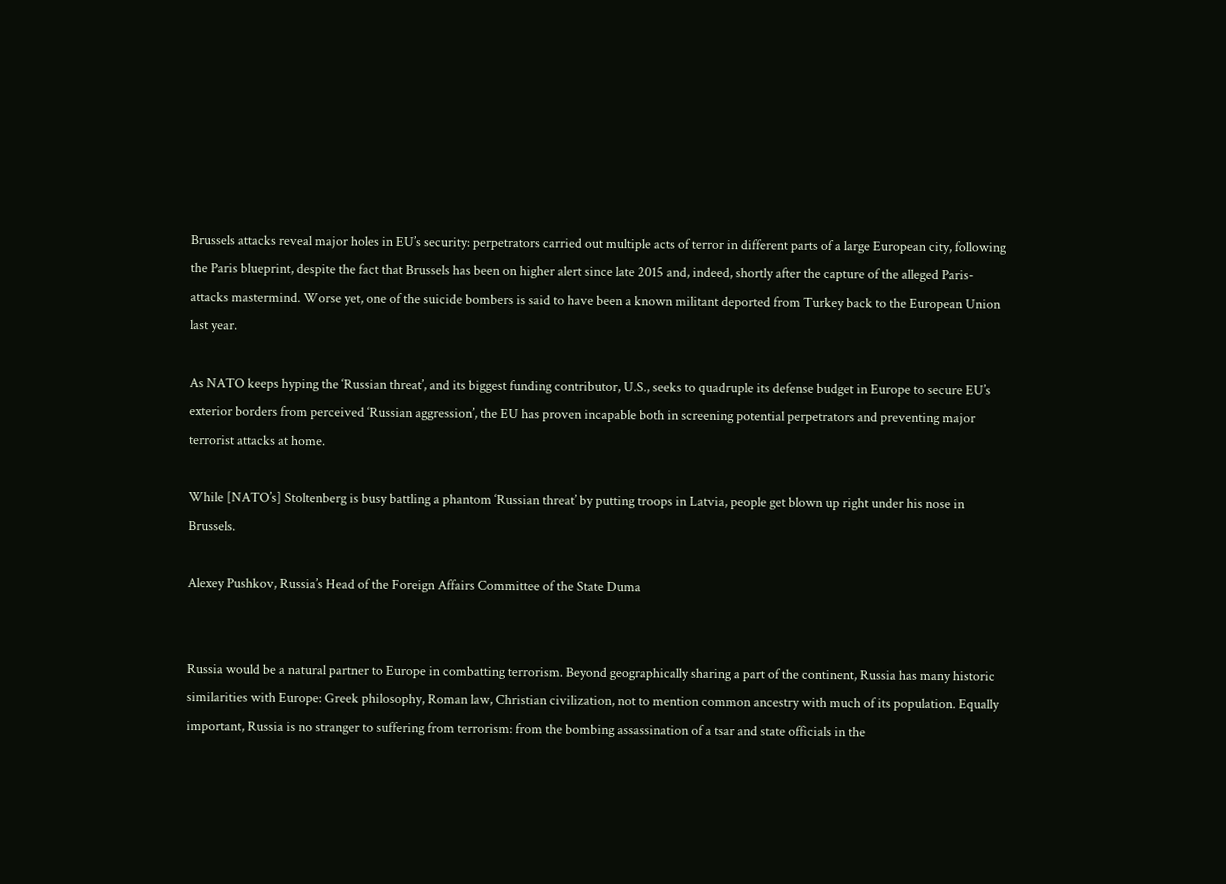Brussels attacks reveal major holes in EU’s security: perpetrators carried out multiple acts of terror in different parts of a large European city, following the Paris blueprint, despite the fact that Brussels has been on higher alert since late 2015 and, indeed, shortly after the capture of the alleged Paris-attacks mastermind. Worse yet, one of the suicide bombers is said to have been a known militant deported from Turkey back to the European Union last year.

As NATO keeps hyping the ‘Russian threat’, and its biggest funding contributor, U.S., seeks to quadruple its defense budget in Europe to secure EU’s exterior borders from perceived ‘Russian aggression’, the EU has proven incapable both in screening potential perpetrators and preventing major terrorist attacks at home.

While [NATO’s] Stoltenberg is busy battling a phantom ‘Russian threat’ by putting troops in Latvia, people get blown up right under his nose in Brussels.

Alexey Pushkov, Russia’s Head of the Foreign Affairs Committee of the State Duma


Russia would be a natural partner to Europe in combatting terrorism. Beyond geographically sharing a part of the continent, Russia has many historic similarities with Europe: Greek philosophy, Roman law, Christian civilization, not to mention common ancestry with much of its population. Equally important, Russia is no stranger to suffering from terrorism: from the bombing assassination of a tsar and state officials in the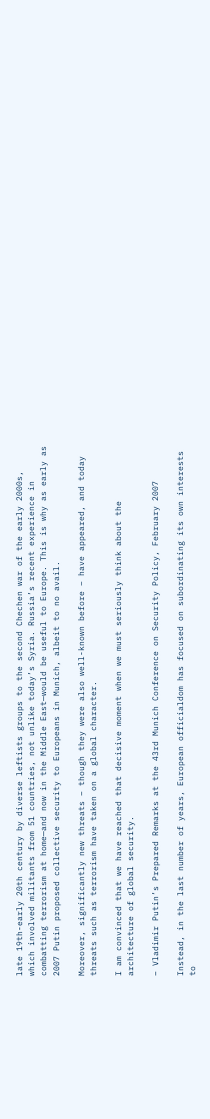late 19th-early 20th century by diverse leftists groups to the second Chechen war of the early 2000s, which involved militants from 51 countries, not unlike today’s Syria. Russia’s recent experience in combatting terrorism at home—and now in the Middle East—would be useful to Europe. This is why as early as 2007 Putin proposed collective security to Europeans in Munich, albeit to no avail.

Moreover, significantly new threats – though they were also well-known before – have appeared, and today threats such as terrorism have taken on a global character.

I am convinced that we have reached that decisive moment when we must seriously think about the architecture of global security.

– Vladimir Putin’s Prepared Remarks at the 43rd Munich Conference on Security Policy, February 2007

Instead, in the last number of years, European officialdom has focused on subordinating its own interests to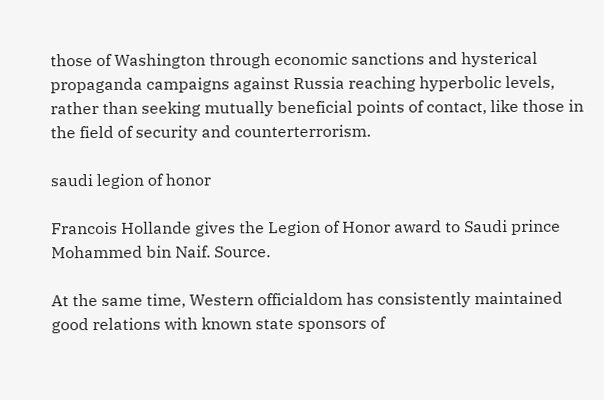those of Washington through economic sanctions and hysterical propaganda campaigns against Russia reaching hyperbolic levels, rather than seeking mutually beneficial points of contact, like those in the field of security and counterterrorism.

saudi legion of honor

Francois Hollande gives the Legion of Honor award to Saudi prince Mohammed bin Naif. Source.

At the same time, Western officialdom has consistently maintained good relations with known state sponsors of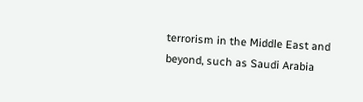terrorism in the Middle East and beyond, such as Saudi Arabia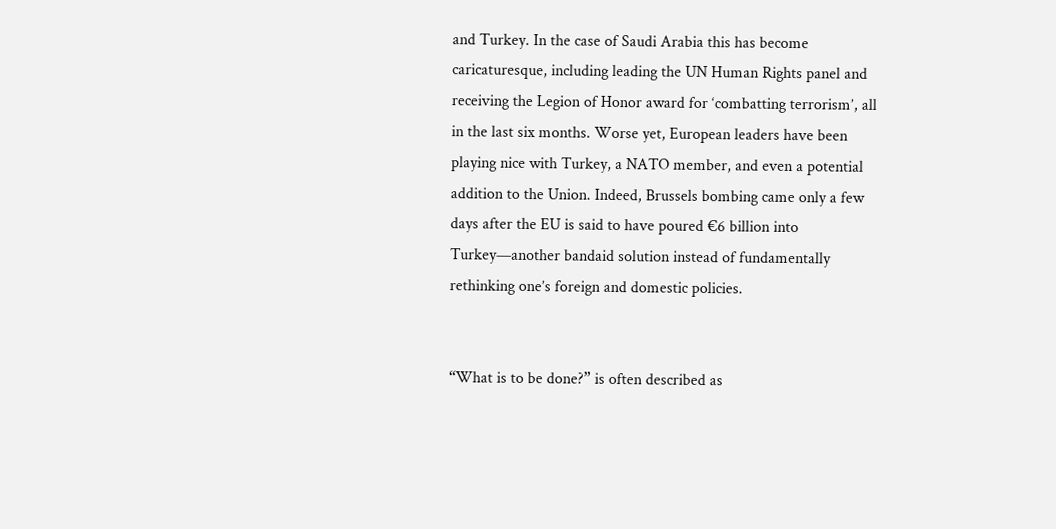and Turkey. In the case of Saudi Arabia this has become caricaturesque, including leading the UN Human Rights panel and receiving the Legion of Honor award for ‘combatting terrorism’, all in the last six months. Worse yet, European leaders have been playing nice with Turkey, a NATO member, and even a potential addition to the Union. Indeed, Brussels bombing came only a few days after the EU is said to have poured €6 billion into Turkey—another bandaid solution instead of fundamentally rethinking one’s foreign and domestic policies.


“What is to be done?” is often described as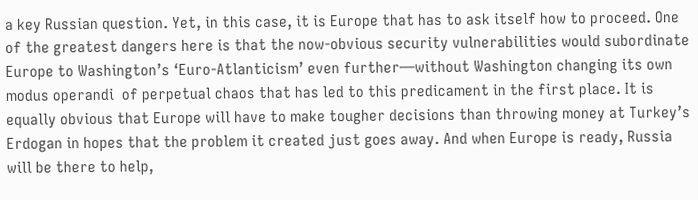a key Russian question. Yet, in this case, it is Europe that has to ask itself how to proceed. One of the greatest dangers here is that the now-obvious security vulnerabilities would subordinate Europe to Washington’s ‘Euro-Atlanticism’ even further—without Washington changing its own modus operandi  of perpetual chaos that has led to this predicament in the first place. It is equally obvious that Europe will have to make tougher decisions than throwing money at Turkey’s Erdogan in hopes that the problem it created just goes away. And when Europe is ready, Russia will be there to help,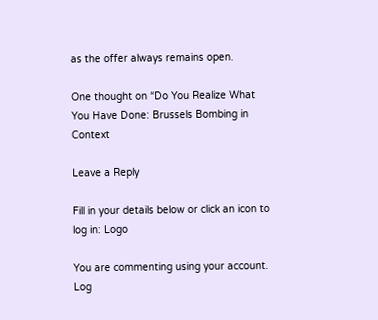as the offer always remains open.

One thought on “Do You Realize What You Have Done: Brussels Bombing in Context

Leave a Reply

Fill in your details below or click an icon to log in: Logo

You are commenting using your account. Log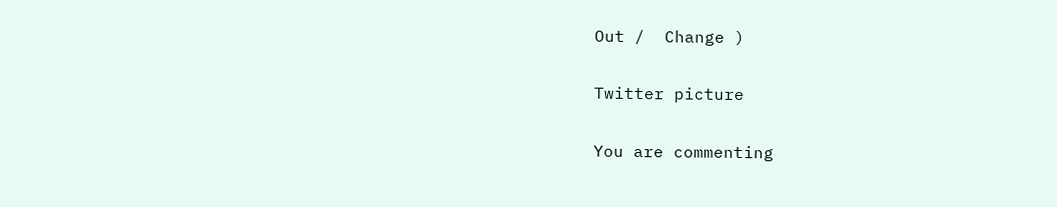Out /  Change )

Twitter picture

You are commenting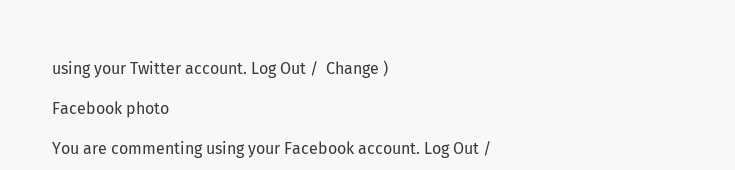using your Twitter account. Log Out /  Change )

Facebook photo

You are commenting using your Facebook account. Log Out /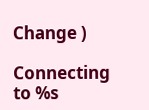Change )

Connecting to %s